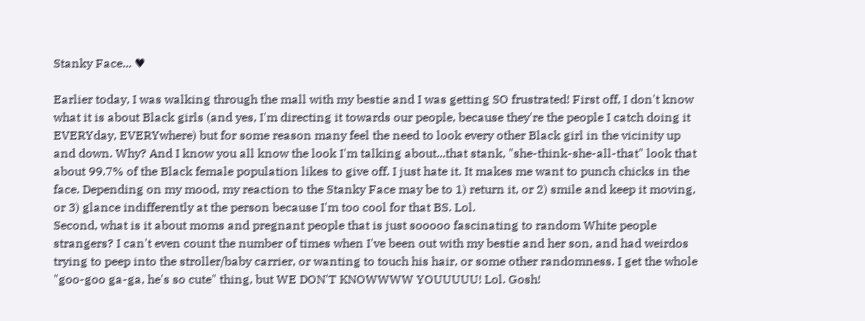Stanky Face... ♥

Earlier today, I was walking through the mall with my bestie and I was getting SO frustrated! First off, I don't know what it is about Black girls (and yes, I'm directing it towards our people, because they're the people I catch doing it EVERYday, EVERYwhere) but for some reason many feel the need to look every other Black girl in the vicinity up and down. Why? And I know you all know the look I'm talking about...that stank, "she-think-she-all-that" look that about 99.7% of the Black female population likes to give off. I just hate it. It makes me want to punch chicks in the face. Depending on my mood, my reaction to the Stanky Face may be to 1) return it, or 2) smile and keep it moving, or 3) glance indifferently at the person because I'm too cool for that BS. Lol.
Second, what is it about moms and pregnant people that is just sooooo fascinating to random White people strangers? I can't even count the number of times when I've been out with my bestie and her son, and had weirdos trying to peep into the stroller/baby carrier, or wanting to touch his hair, or some other randomness. I get the whole "goo-goo ga-ga, he's so cute" thing, but WE DON'T KNOWWWW YOUUUUU! Lol. Gosh!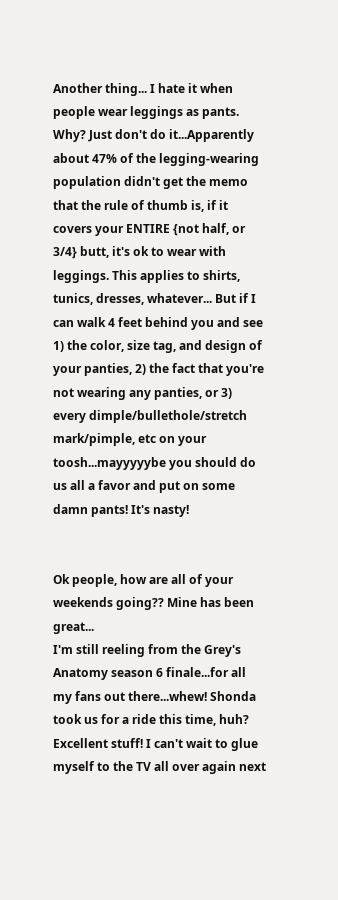Another thing... I hate it when people wear leggings as pants. Why? Just don't do it...Apparently about 47% of the legging-wearing population didn't get the memo that the rule of thumb is, if it covers your ENTIRE {not half, or 3/4} butt, it's ok to wear with leggings. This applies to shirts, tunics, dresses, whatever... But if I can walk 4 feet behind you and see 1) the color, size tag, and design of your panties, 2) the fact that you're not wearing any panties, or 3) every dimple/bullethole/stretch mark/pimple, etc on your toosh...mayyyyybe you should do us all a favor and put on some damn pants! It's nasty!


Ok people, how are all of your weekends going?? Mine has been great...
I'm still reeling from the Grey's Anatomy season 6 finale...for all my fans out there...whew! Shonda took us for a ride this time, huh? Excellent stuff! I can't wait to glue myself to the TV all over again next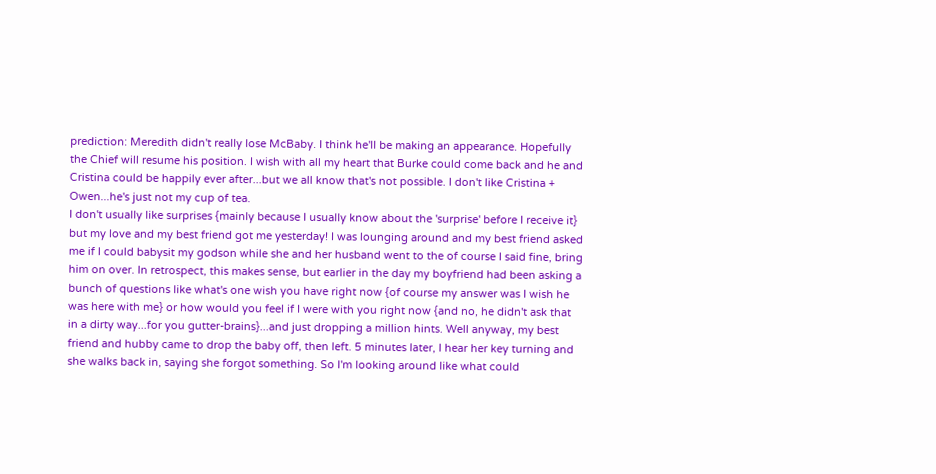prediction: Meredith didn't really lose McBaby. I think he'll be making an appearance. Hopefully the Chief will resume his position. I wish with all my heart that Burke could come back and he and Cristina could be happily ever after...but we all know that's not possible. I don't like Cristina + Owen...he's just not my cup of tea.
I don't usually like surprises {mainly because I usually know about the 'surprise' before I receive it} but my love and my best friend got me yesterday! I was lounging around and my best friend asked me if I could babysit my godson while she and her husband went to the of course I said fine, bring him on over. In retrospect, this makes sense, but earlier in the day my boyfriend had been asking a bunch of questions like what's one wish you have right now {of course my answer was I wish he was here with me} or how would you feel if I were with you right now {and no, he didn't ask that in a dirty way...for you gutter-brains}...and just dropping a million hints. Well anyway, my best friend and hubby came to drop the baby off, then left. 5 minutes later, I hear her key turning and she walks back in, saying she forgot something. So I'm looking around like what could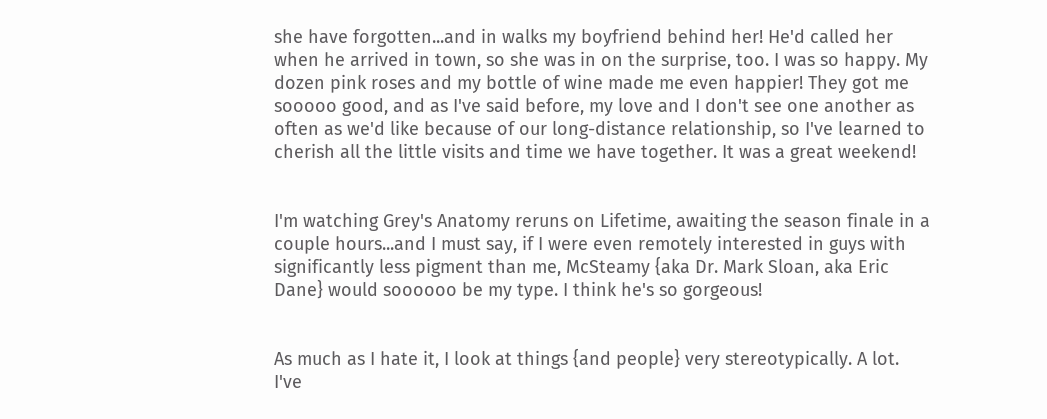she have forgotten...and in walks my boyfriend behind her! He'd called her when he arrived in town, so she was in on the surprise, too. I was so happy. My dozen pink roses and my bottle of wine made me even happier! They got me sooooo good, and as I've said before, my love and I don't see one another as often as we'd like because of our long-distance relationship, so I've learned to cherish all the little visits and time we have together. It was a great weekend!


I'm watching Grey's Anatomy reruns on Lifetime, awaiting the season finale in a couple hours...and I must say, if I were even remotely interested in guys with significantly less pigment than me, McSteamy {aka Dr. Mark Sloan, aka Eric Dane} would soooooo be my type. I think he's so gorgeous!


As much as I hate it, I look at things {and people} very stereotypically. A lot. I've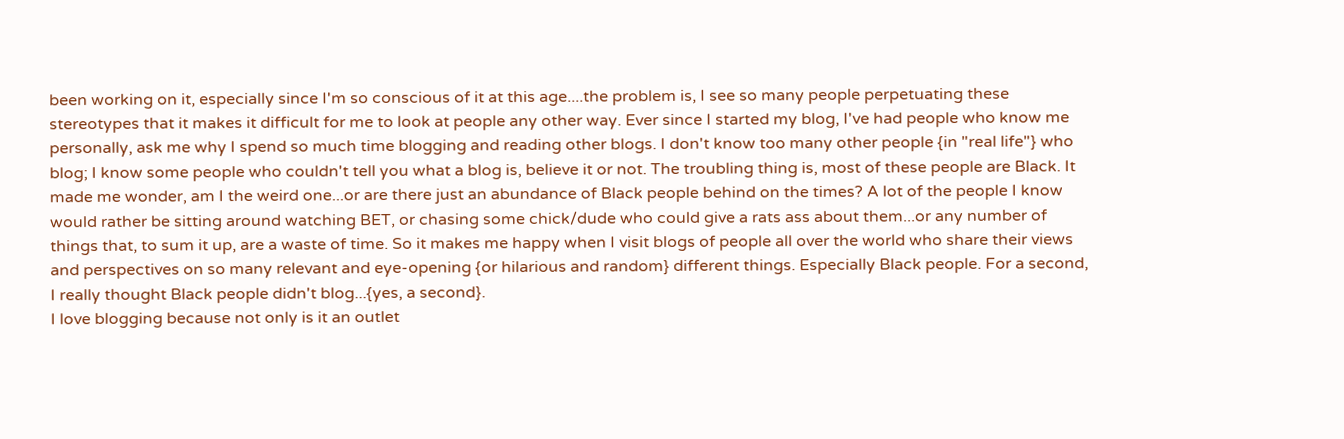been working on it, especially since I'm so conscious of it at this age....the problem is, I see so many people perpetuating these stereotypes that it makes it difficult for me to look at people any other way. Ever since I started my blog, I've had people who know me personally, ask me why I spend so much time blogging and reading other blogs. I don't know too many other people {in "real life"} who blog; I know some people who couldn't tell you what a blog is, believe it or not. The troubling thing is, most of these people are Black. It made me wonder, am I the weird one...or are there just an abundance of Black people behind on the times? A lot of the people I know would rather be sitting around watching BET, or chasing some chick/dude who could give a rats ass about them...or any number of things that, to sum it up, are a waste of time. So it makes me happy when I visit blogs of people all over the world who share their views and perspectives on so many relevant and eye-opening {or hilarious and random} different things. Especially Black people. For a second, I really thought Black people didn't blog...{yes, a second}.
I love blogging because not only is it an outlet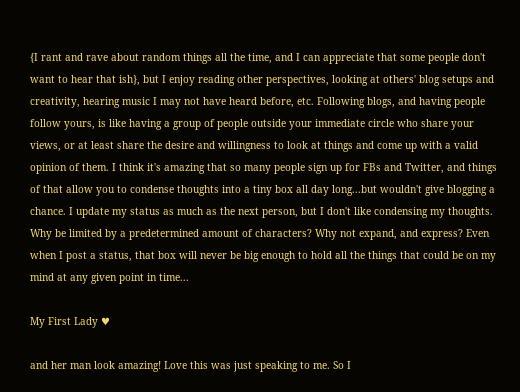{I rant and rave about random things all the time, and I can appreciate that some people don't want to hear that ish}, but I enjoy reading other perspectives, looking at others' blog setups and creativity, hearing music I may not have heard before, etc. Following blogs, and having people follow yours, is like having a group of people outside your immediate circle who share your views, or at least share the desire and willingness to look at things and come up with a valid opinion of them. I think it's amazing that so many people sign up for FBs and Twitter, and things of that allow you to condense thoughts into a tiny box all day long...but wouldn't give blogging a chance. I update my status as much as the next person, but I don't like condensing my thoughts. Why be limited by a predetermined amount of characters? Why not expand, and express? Even when I post a status, that box will never be big enough to hold all the things that could be on my mind at any given point in time...

My First Lady ♥

and her man look amazing! Love this was just speaking to me. So I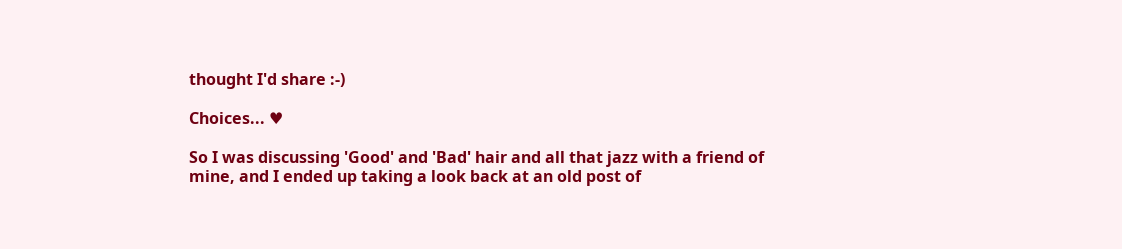thought I'd share :-)

Choices... ♥

So I was discussing 'Good' and 'Bad' hair and all that jazz with a friend of mine, and I ended up taking a look back at an old post of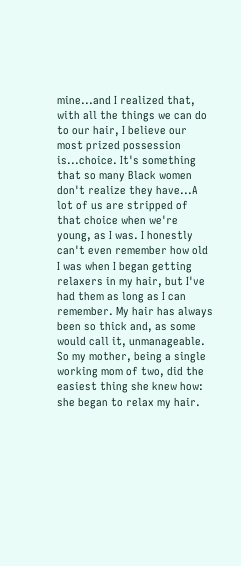mine...and I realized that, with all the things we can do to our hair, I believe our most prized possession is...choice. It's something that so many Black women don't realize they have...A lot of us are stripped of that choice when we're young, as I was. I honestly can't even remember how old I was when I began getting relaxers in my hair, but I've had them as long as I can remember. My hair has always been so thick and, as some would call it, unmanageable. So my mother, being a single working mom of two, did the easiest thing she knew how: she began to relax my hair.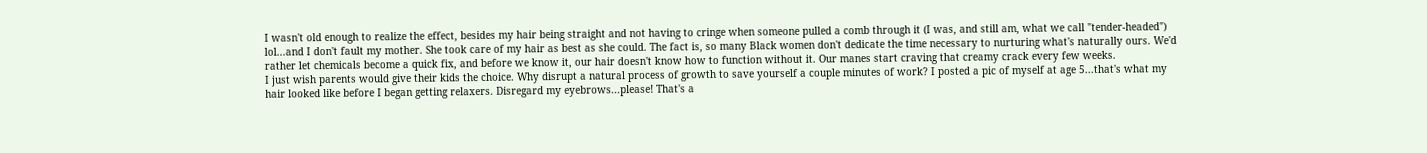I wasn't old enough to realize the effect, besides my hair being straight and not having to cringe when someone pulled a comb through it (I was, and still am, what we call "tender-headed") lol...and I don't fault my mother. She took care of my hair as best as she could. The fact is, so many Black women don't dedicate the time necessary to nurturing what's naturally ours. We'd rather let chemicals become a quick fix, and before we know it, our hair doesn't know how to function without it. Our manes start craving that creamy crack every few weeks.
I just wish parents would give their kids the choice. Why disrupt a natural process of growth to save yourself a couple minutes of work? I posted a pic of myself at age 5...that's what my hair looked like before I began getting relaxers. Disregard my eyebrows...please! That's a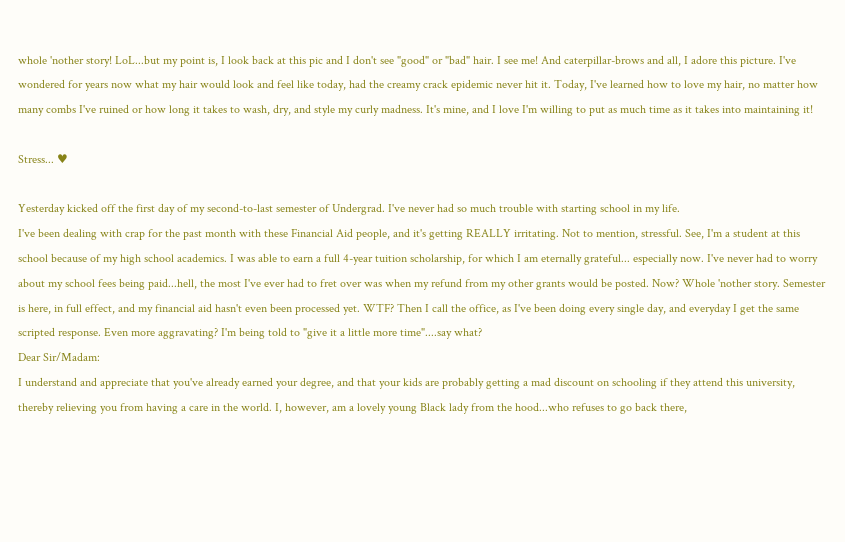whole 'nother story! LoL...but my point is, I look back at this pic and I don't see "good" or "bad" hair. I see me! And caterpillar-brows and all, I adore this picture. I've wondered for years now what my hair would look and feel like today, had the creamy crack epidemic never hit it. Today, I've learned how to love my hair, no matter how many combs I've ruined or how long it takes to wash, dry, and style my curly madness. It's mine, and I love I'm willing to put as much time as it takes into maintaining it!

Stress... ♥

Yesterday kicked off the first day of my second-to-last semester of Undergrad. I've never had so much trouble with starting school in my life.
I've been dealing with crap for the past month with these Financial Aid people, and it's getting REALLY irritating. Not to mention, stressful. See, I'm a student at this school because of my high school academics. I was able to earn a full 4-year tuition scholarship, for which I am eternally grateful... especially now. I've never had to worry about my school fees being paid...hell, the most I've ever had to fret over was when my refund from my other grants would be posted. Now? Whole 'nother story. Semester is here, in full effect, and my financial aid hasn't even been processed yet. WTF? Then I call the office, as I've been doing every single day, and everyday I get the same scripted response. Even more aggravating? I'm being told to "give it a little more time"....say what?
Dear Sir/Madam:
I understand and appreciate that you've already earned your degree, and that your kids are probably getting a mad discount on schooling if they attend this university, thereby relieving you from having a care in the world. I, however, am a lovely young Black lady from the hood...who refuses to go back there,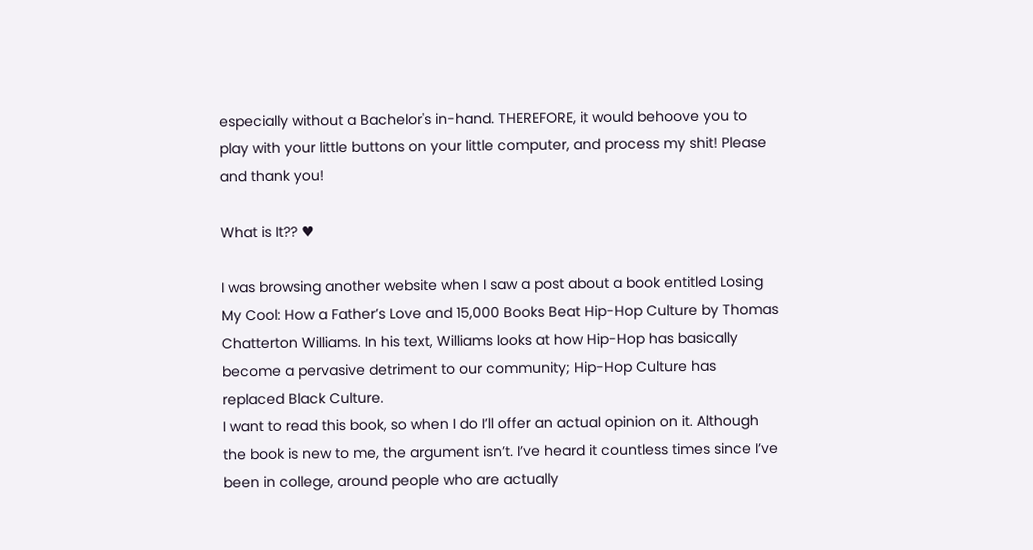especially without a Bachelor's in-hand. THEREFORE, it would behoove you to play with your little buttons on your little computer, and process my shit! Please and thank you!

What is It?? ♥

I was browsing another website when I saw a post about a book entitled Losing My Cool: How a Father’s Love and 15,000 Books Beat Hip-Hop Culture by Thomas Chatterton Williams. In his text, Williams looks at how Hip-Hop has basically become a pervasive detriment to our community; Hip-Hop Culture has replaced Black Culture.
I want to read this book, so when I do I’ll offer an actual opinion on it. Although the book is new to me, the argument isn’t. I’ve heard it countless times since I’ve been in college, around people who are actually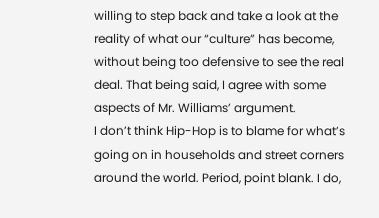willing to step back and take a look at the reality of what our “culture” has become, without being too defensive to see the real deal. That being said, I agree with some aspects of Mr. Williams’ argument.
I don’t think Hip-Hop is to blame for what’s going on in households and street corners around the world. Period, point blank. I do,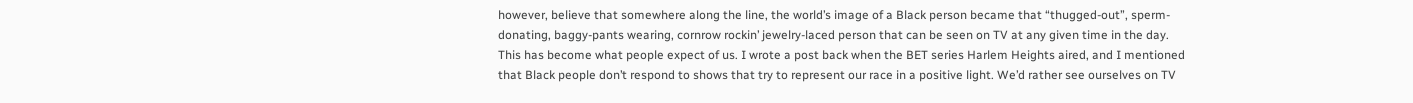however, believe that somewhere along the line, the world’s image of a Black person became that “thugged-out”, sperm-donating, baggy-pants wearing, cornrow rockin’ jewelry-laced person that can be seen on TV at any given time in the day. This has become what people expect of us. I wrote a post back when the BET series Harlem Heights aired, and I mentioned that Black people don’t respond to shows that try to represent our race in a positive light. We’d rather see ourselves on TV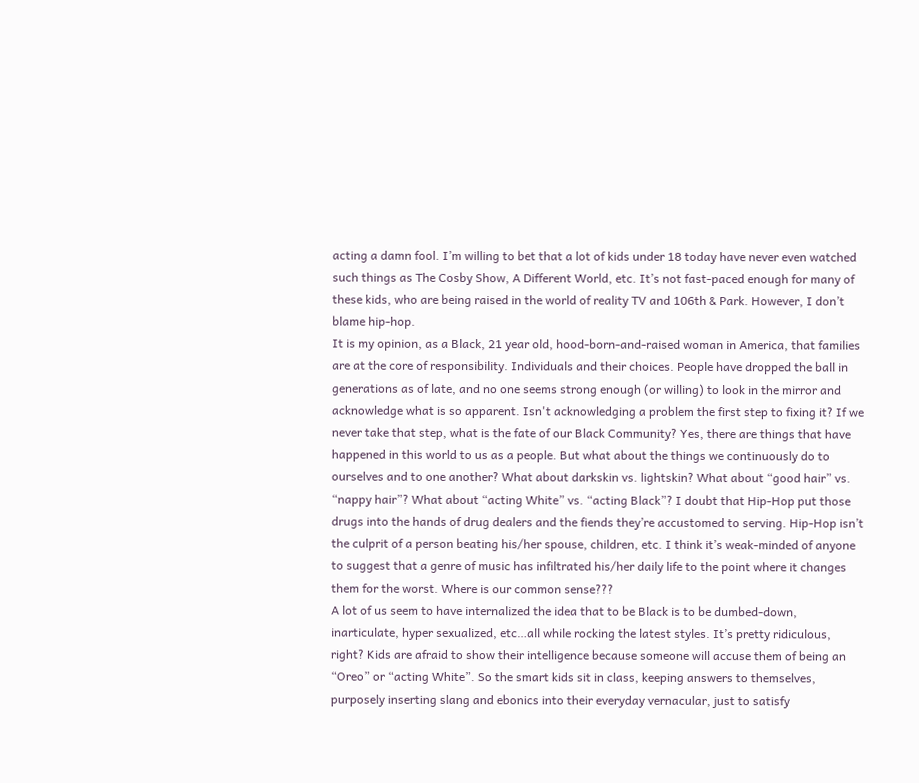acting a damn fool. I’m willing to bet that a lot of kids under 18 today have never even watched such things as The Cosby Show, A Different World, etc. It’s not fast-paced enough for many of these kids, who are being raised in the world of reality TV and 106th & Park. However, I don’t blame hip-hop.
It is my opinion, as a Black, 21 year old, hood-born-and-raised woman in America, that families are at the core of responsibility. Individuals and their choices. People have dropped the ball in generations as of late, and no one seems strong enough (or willing) to look in the mirror and acknowledge what is so apparent. Isn't acknowledging a problem the first step to fixing it? If we never take that step, what is the fate of our Black Community? Yes, there are things that have happened in this world to us as a people. But what about the things we continuously do to ourselves and to one another? What about darkskin vs. lightskin? What about “good hair” vs. “nappy hair”? What about “acting White” vs. “acting Black”? I doubt that Hip-Hop put those drugs into the hands of drug dealers and the fiends they’re accustomed to serving. Hip-Hop isn’t the culprit of a person beating his/her spouse, children, etc. I think it’s weak-minded of anyone to suggest that a genre of music has infiltrated his/her daily life to the point where it changes them for the worst. Where is our common sense???
A lot of us seem to have internalized the idea that to be Black is to be dumbed-down, inarticulate, hyper sexualized, etc…all while rocking the latest styles. It’s pretty ridiculous, right? Kids are afraid to show their intelligence because someone will accuse them of being an “Oreo” or “acting White”. So the smart kids sit in class, keeping answers to themselves, purposely inserting slang and ebonics into their everyday vernacular, just to satisfy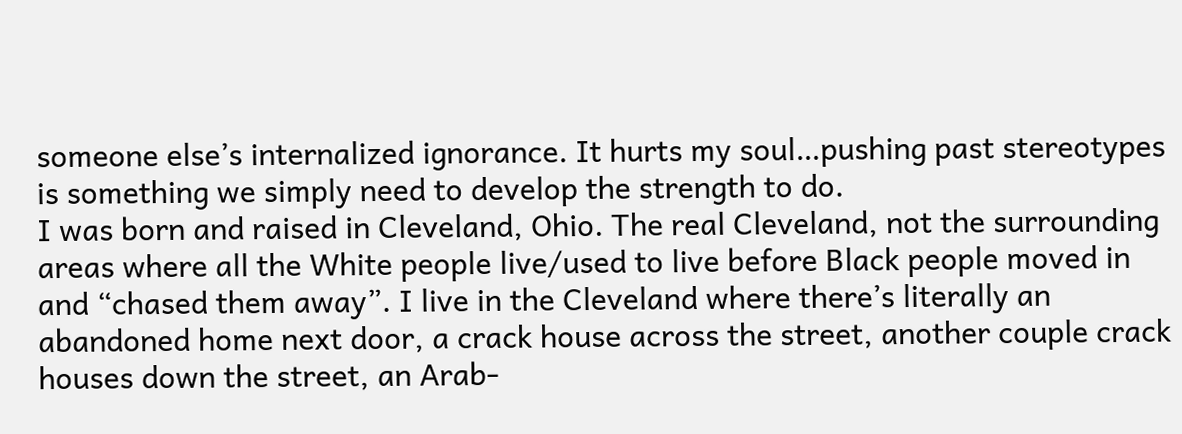someone else’s internalized ignorance. It hurts my soul…pushing past stereotypes is something we simply need to develop the strength to do.
I was born and raised in Cleveland, Ohio. The real Cleveland, not the surrounding areas where all the White people live/used to live before Black people moved in and “chased them away”. I live in the Cleveland where there’s literally an abandoned home next door, a crack house across the street, another couple crack houses down the street, an Arab-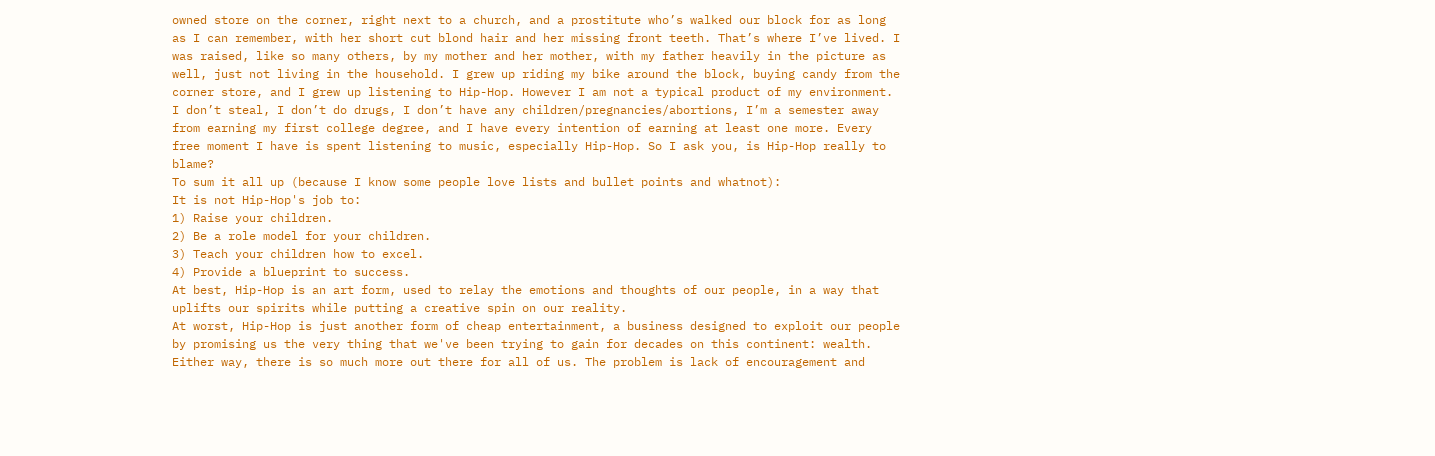owned store on the corner, right next to a church, and a prostitute who’s walked our block for as long as I can remember, with her short cut blond hair and her missing front teeth. That’s where I’ve lived. I was raised, like so many others, by my mother and her mother, with my father heavily in the picture as well, just not living in the household. I grew up riding my bike around the block, buying candy from the corner store, and I grew up listening to Hip-Hop. However I am not a typical product of my environment. I don’t steal, I don’t do drugs, I don’t have any children/pregnancies/abortions, I’m a semester away from earning my first college degree, and I have every intention of earning at least one more. Every free moment I have is spent listening to music, especially Hip-Hop. So I ask you, is Hip-Hop really to blame?
To sum it all up (because I know some people love lists and bullet points and whatnot):
It is not Hip-Hop's job to:
1) Raise your children.
2) Be a role model for your children.
3) Teach your children how to excel.
4) Provide a blueprint to success.
At best, Hip-Hop is an art form, used to relay the emotions and thoughts of our people, in a way that uplifts our spirits while putting a creative spin on our reality.
At worst, Hip-Hop is just another form of cheap entertainment, a business designed to exploit our people by promising us the very thing that we've been trying to gain for decades on this continent: wealth.
Either way, there is so much more out there for all of us. The problem is lack of encouragement and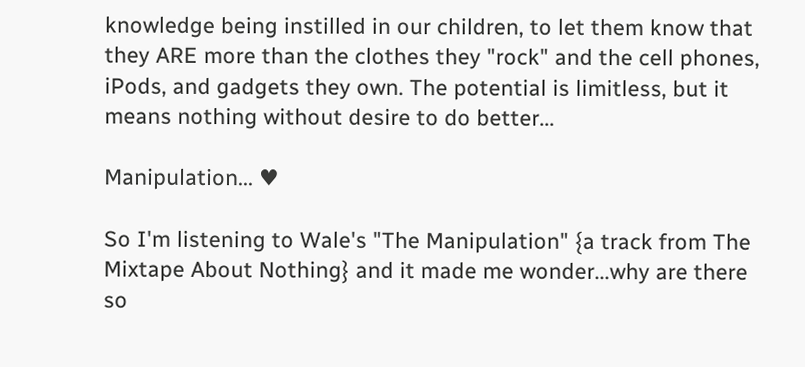knowledge being instilled in our children, to let them know that they ARE more than the clothes they "rock" and the cell phones, iPods, and gadgets they own. The potential is limitless, but it means nothing without desire to do better...

Manipulation... ♥

So I'm listening to Wale's "The Manipulation" {a track from The Mixtape About Nothing} and it made me wonder...why are there so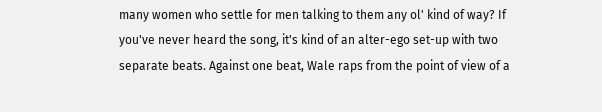many women who settle for men talking to them any ol' kind of way? If you've never heard the song, it's kind of an alter-ego set-up with two separate beats. Against one beat, Wale raps from the point of view of a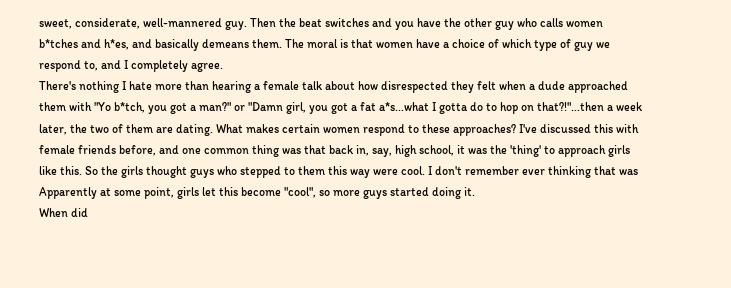sweet, considerate, well-mannered guy. Then the beat switches and you have the other guy who calls women b*tches and h*es, and basically demeans them. The moral is that women have a choice of which type of guy we respond to, and I completely agree.
There's nothing I hate more than hearing a female talk about how disrespected they felt when a dude approached them with "Yo b*tch, you got a man?" or "Damn girl, you got a fat a*s...what I gotta do to hop on that?!"...then a week later, the two of them are dating. What makes certain women respond to these approaches? I've discussed this with female friends before, and one common thing was that back in, say, high school, it was the 'thing' to approach girls like this. So the girls thought guys who stepped to them this way were cool. I don't remember ever thinking that was Apparently at some point, girls let this become "cool", so more guys started doing it.
When did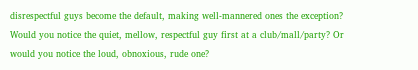disrespectful guys become the default, making well-mannered ones the exception? Would you notice the quiet, mellow, respectful guy first at a club/mall/party? Or would you notice the loud, obnoxious, rude one?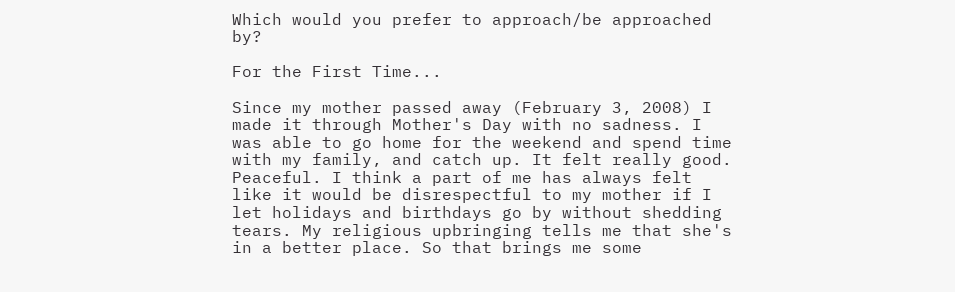Which would you prefer to approach/be approached by?

For the First Time...

Since my mother passed away (February 3, 2008) I made it through Mother's Day with no sadness. I was able to go home for the weekend and spend time with my family, and catch up. It felt really good. Peaceful. I think a part of me has always felt like it would be disrespectful to my mother if I let holidays and birthdays go by without shedding tears. My religious upbringing tells me that she's in a better place. So that brings me some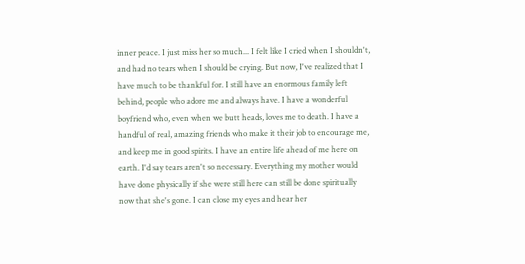inner peace. I just miss her so much... I felt like I cried when I shouldn't, and had no tears when I should be crying. But now, I've realized that I have much to be thankful for. I still have an enormous family left behind, people who adore me and always have. I have a wonderful boyfriend who, even when we butt heads, loves me to death. I have a handful of real, amazing friends who make it their job to encourage me, and keep me in good spirits. I have an entire life ahead of me here on earth. I'd say tears aren't so necessary. Everything my mother would have done physically if she were still here can still be done spiritually now that she's gone. I can close my eyes and hear her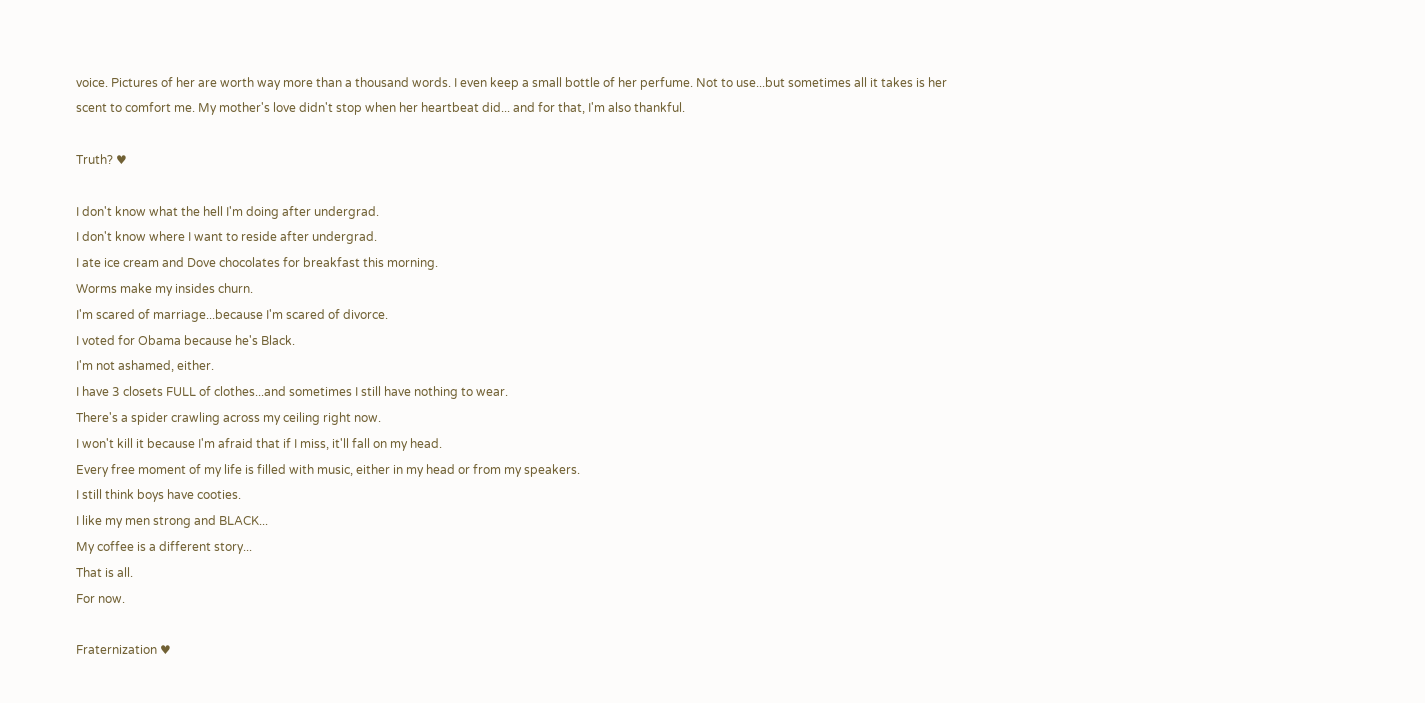voice. Pictures of her are worth way more than a thousand words. I even keep a small bottle of her perfume. Not to use...but sometimes all it takes is her scent to comfort me. My mother's love didn't stop when her heartbeat did... and for that, I'm also thankful.

Truth? ♥

I don't know what the hell I'm doing after undergrad.
I don't know where I want to reside after undergrad.
I ate ice cream and Dove chocolates for breakfast this morning.
Worms make my insides churn.
I'm scared of marriage...because I'm scared of divorce.
I voted for Obama because he's Black.
I'm not ashamed, either.
I have 3 closets FULL of clothes...and sometimes I still have nothing to wear.
There's a spider crawling across my ceiling right now.
I won't kill it because I'm afraid that if I miss, it'll fall on my head.
Every free moment of my life is filled with music, either in my head or from my speakers.
I still think boys have cooties.
I like my men strong and BLACK...
My coffee is a different story...
That is all.
For now.

Fraternization ♥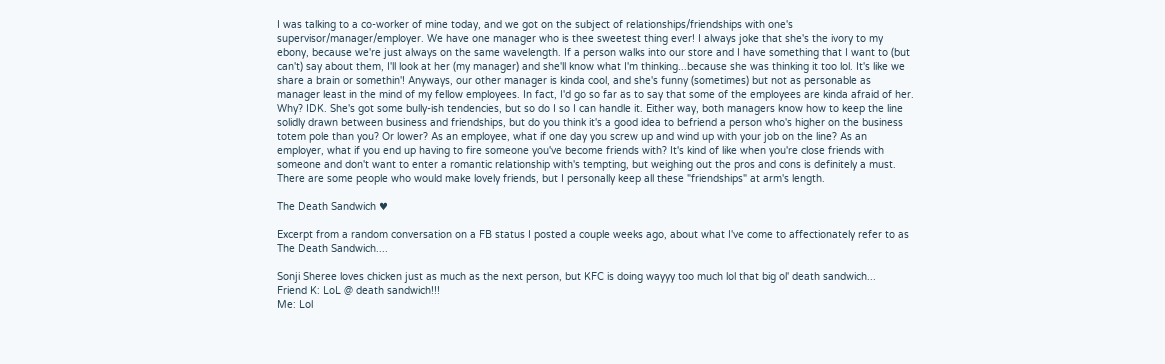I was talking to a co-worker of mine today, and we got on the subject of relationships/friendships with one's supervisor/manager/employer. We have one manager who is thee sweetest thing ever! I always joke that she's the ivory to my ebony, because we're just always on the same wavelength. If a person walks into our store and I have something that I want to (but can't) say about them, I'll look at her (my manager) and she'll know what I'm thinking...because she was thinking it too lol. It's like we share a brain or somethin'! Anyways, our other manager is kinda cool, and she's funny (sometimes) but not as personable as manager least in the mind of my fellow employees. In fact, I'd go so far as to say that some of the employees are kinda afraid of her. Why? IDK. She's got some bully-ish tendencies, but so do I so I can handle it. Either way, both managers know how to keep the line solidly drawn between business and friendships, but do you think it's a good idea to befriend a person who's higher on the business totem pole than you? Or lower? As an employee, what if one day you screw up and wind up with your job on the line? As an employer, what if you end up having to fire someone you've become friends with? It's kind of like when you're close friends with someone and don't want to enter a romantic relationship with's tempting, but weighing out the pros and cons is definitely a must. There are some people who would make lovely friends, but I personally keep all these "friendships" at arm's length.

The Death Sandwich ♥

Excerpt from a random conversation on a FB status I posted a couple weeks ago, about what I've come to affectionately refer to as The Death Sandwich....

Sonji Sheree loves chicken just as much as the next person, but KFC is doing wayyy too much lol that big ol' death sandwich...
Friend K: LoL @ death sandwich!!!
Me: Lol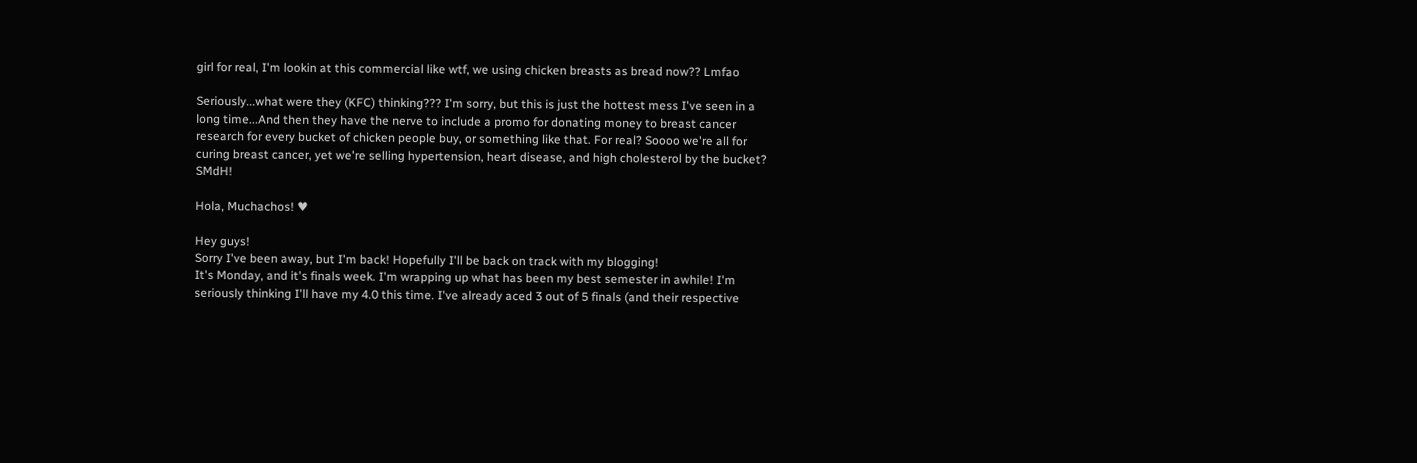girl for real, I'm lookin at this commercial like wtf, we using chicken breasts as bread now?? Lmfao

Seriously...what were they (KFC) thinking??? I'm sorry, but this is just the hottest mess I've seen in a long time...And then they have the nerve to include a promo for donating money to breast cancer research for every bucket of chicken people buy, or something like that. For real? Soooo we're all for curing breast cancer, yet we're selling hypertension, heart disease, and high cholesterol by the bucket? SMdH!

Hola, Muchachos! ♥

Hey guys!
Sorry I've been away, but I'm back! Hopefully I'll be back on track with my blogging!
It's Monday, and it's finals week. I'm wrapping up what has been my best semester in awhile! I'm seriously thinking I'll have my 4.0 this time. I've already aced 3 out of 5 finals (and their respective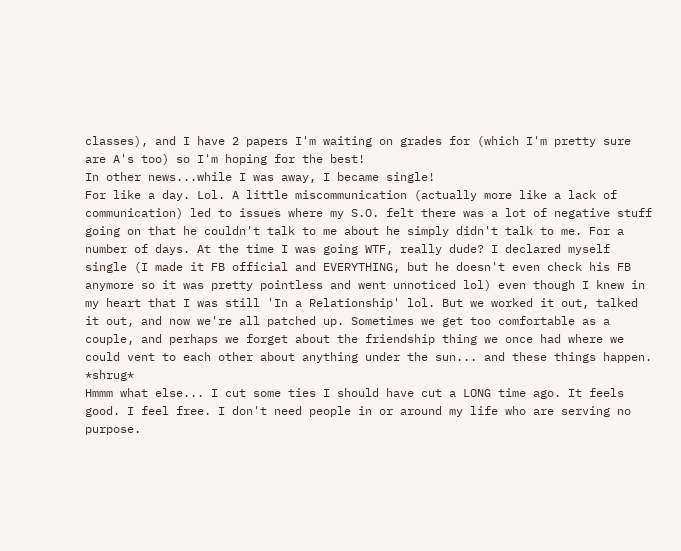classes), and I have 2 papers I'm waiting on grades for (which I'm pretty sure are A's too) so I'm hoping for the best!
In other news...while I was away, I became single!
For like a day. Lol. A little miscommunication (actually more like a lack of communication) led to issues where my S.O. felt there was a lot of negative stuff going on that he couldn't talk to me about he simply didn't talk to me. For a number of days. At the time I was going WTF, really dude? I declared myself single (I made it FB official and EVERYTHING, but he doesn't even check his FB anymore so it was pretty pointless and went unnoticed lol) even though I knew in my heart that I was still 'In a Relationship' lol. But we worked it out, talked it out, and now we're all patched up. Sometimes we get too comfortable as a couple, and perhaps we forget about the friendship thing we once had where we could vent to each other about anything under the sun... and these things happen. *shrug*
Hmmm what else... I cut some ties I should have cut a LONG time ago. It feels good. I feel free. I don't need people in or around my life who are serving no purpose.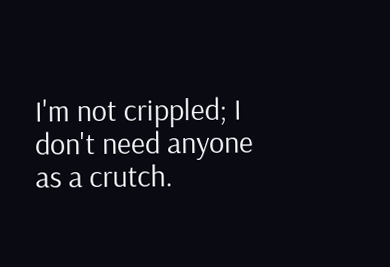I'm not crippled; I don't need anyone as a crutch.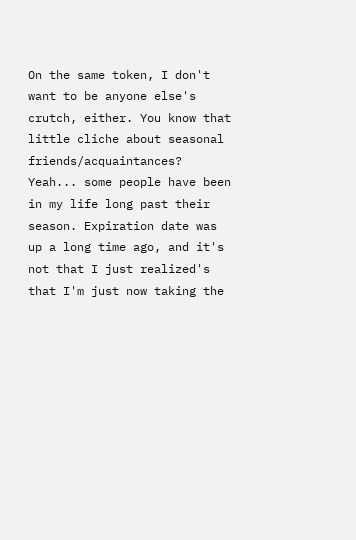On the same token, I don't want to be anyone else's crutch, either. You know that little cliche about seasonal friends/acquaintances? Yeah... some people have been in my life long past their season. Expiration date was up a long time ago, and it's not that I just realized's that I'm just now taking the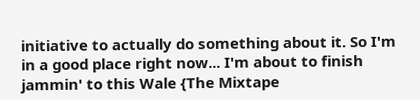initiative to actually do something about it. So I'm in a good place right now... I'm about to finish jammin' to this Wale {The Mixtape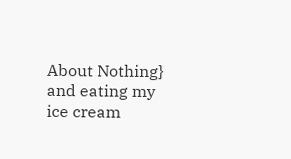About Nothing} and eating my ice cream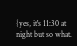{yes, it's 11:30 at night but so what.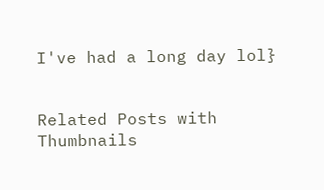I've had a long day lol}


Related Posts with Thumbnails